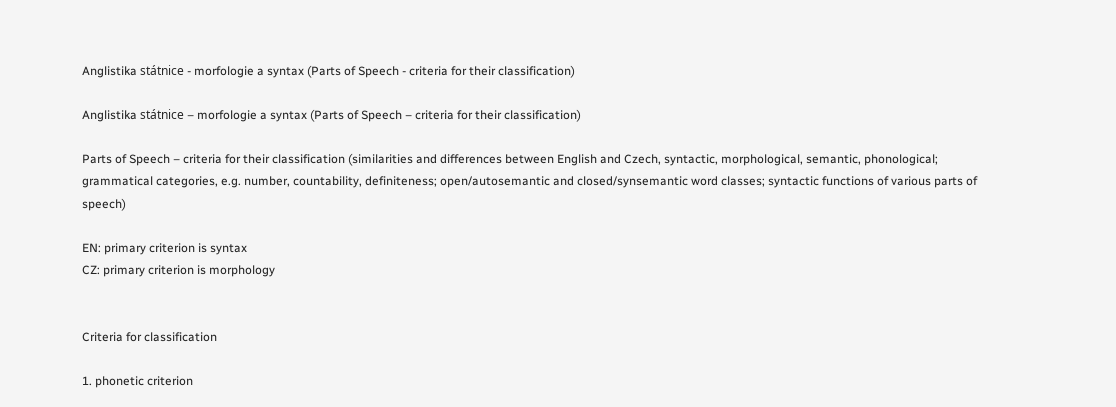Anglistika státnice - morfologie a syntax (Parts of Speech - criteria for their classification)

Anglistika státnice – morfologie a syntax (Parts of Speech – criteria for their classification)

Parts of Speech – criteria for their classification (similarities and differences between English and Czech, syntactic, morphological, semantic, phonological; grammatical categories, e.g. number, countability, definiteness; open/autosemantic and closed/synsemantic word classes; syntactic functions of various parts of speech)

EN: primary criterion is syntax
CZ: primary criterion is morphology


Criteria for classification

1. phonetic criterion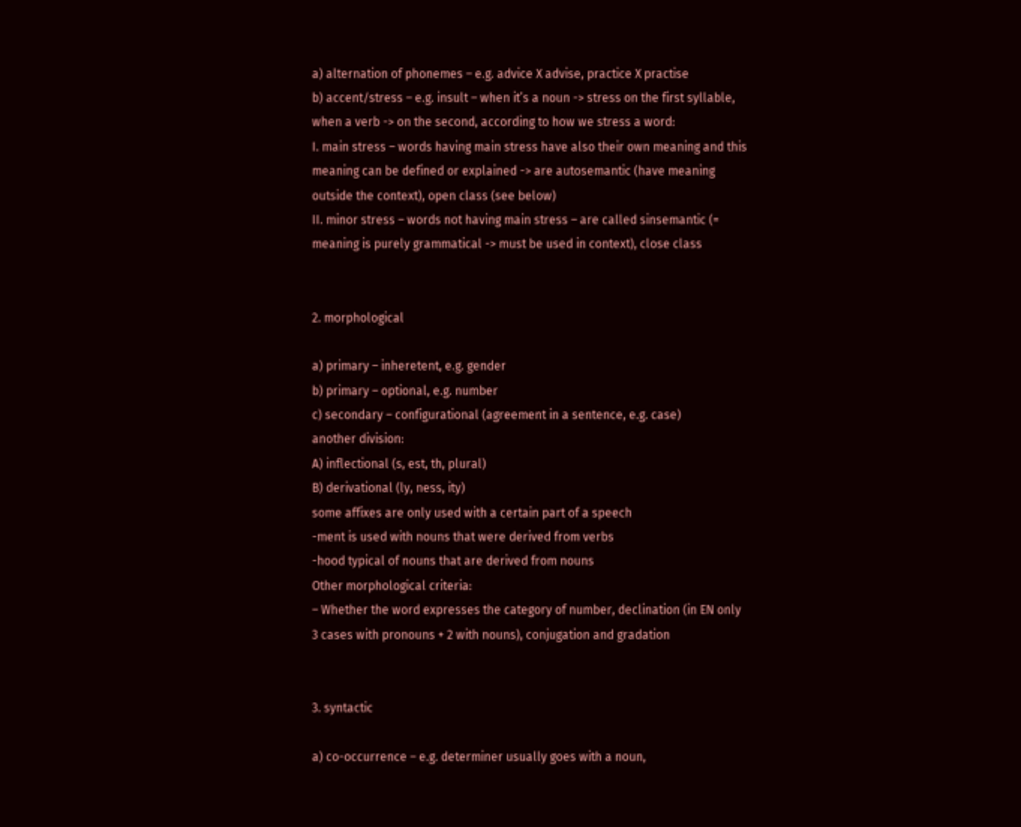a) alternation of phonemes – e.g. advice X advise, practice X practise
b) accent/stress – e.g. insult – when it’s a noun -> stress on the first syllable, when a verb -> on the second, according to how we stress a word:
I. main stress – words having main stress have also their own meaning and this meaning can be defined or explained -> are autosemantic (have meaning outside the context), open class (see below)
II. minor stress – words not having main stress – are called sinsemantic (= meaning is purely grammatical -> must be used in context), close class


2. morphological

a) primary – inheretent, e.g. gender
b) primary – optional, e.g. number
c) secondary – configurational (agreement in a sentence, e.g. case)
another division:
A) inflectional (s, est, th, plural)
B) derivational (ly, ness, ity)
some affixes are only used with a certain part of a speech
-ment is used with nouns that were derived from verbs
-hood typical of nouns that are derived from nouns
Other morphological criteria:
– Whether the word expresses the category of number, declination (in EN only 3 cases with pronouns + 2 with nouns), conjugation and gradation


3. syntactic

a) co-occurrence – e.g. determiner usually goes with a noun,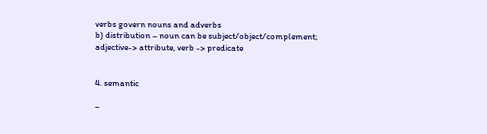verbs govern nouns and adverbs
b) distribution – noun can be subject/object/complement; adjective-> attribute, verb -> predicate


4. semantic

–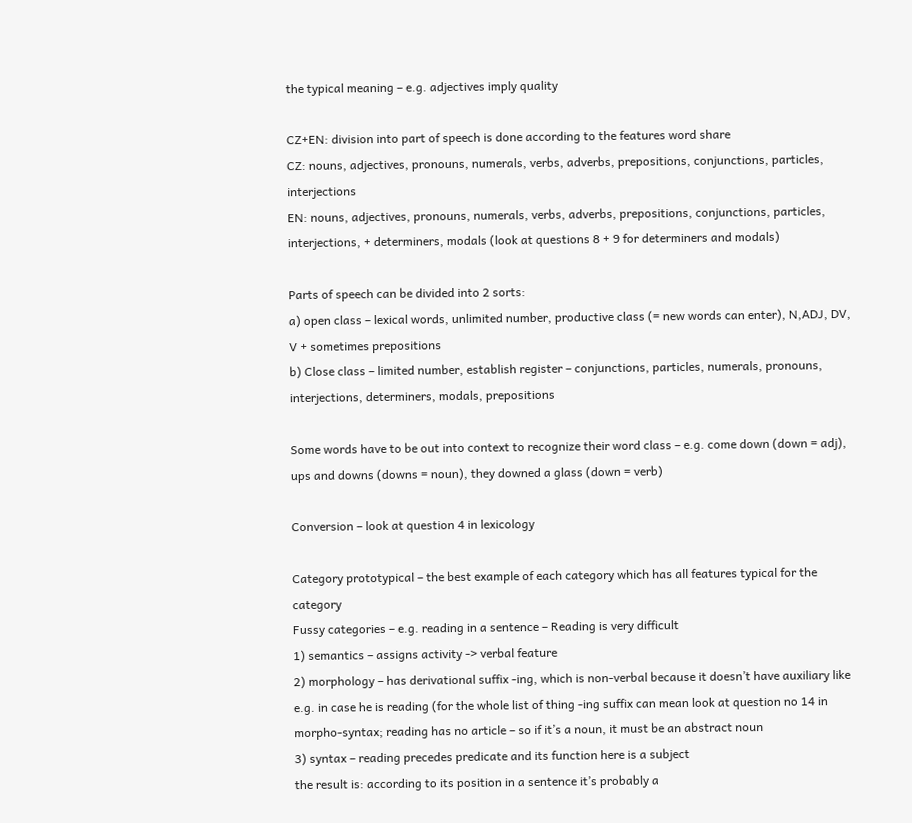the typical meaning – e.g. adjectives imply quality

CZ+EN: division into part of speech is done according to the features word share
CZ: nouns, adjectives, pronouns, numerals, verbs, adverbs, prepositions, conjunctions, particles, interjections
EN: nouns, adjectives, pronouns, numerals, verbs, adverbs, prepositions, conjunctions, particles, interjections, + determiners, modals (look at questions 8 + 9 for determiners and modals)

Parts of speech can be divided into 2 sorts:
a) open class – lexical words, unlimited number, productive class (= new words can enter), N,ADJ, DV, V + sometimes prepositions
b) Close class – limited number, establish register – conjunctions, particles, numerals, pronouns, interjections, determiners, modals, prepositions

Some words have to be out into context to recognize their word class – e.g. come down (down = adj), ups and downs (downs = noun), they downed a glass (down = verb)

Conversion – look at question 4 in lexicology

Category prototypical – the best example of each category which has all features typical for the category
Fussy categories – e.g. reading in a sentence – Reading is very difficult
1) semantics – assigns activity -> verbal feature
2) morphology – has derivational suffix -ing, which is non-verbal because it doesn’t have auxiliary like e.g. in case he is reading (for the whole list of thing -ing suffix can mean look at question no 14 in morpho-syntax; reading has no article – so if it’s a noun, it must be an abstract noun
3) syntax – reading precedes predicate and its function here is a subject
the result is: according to its position in a sentence it’s probably a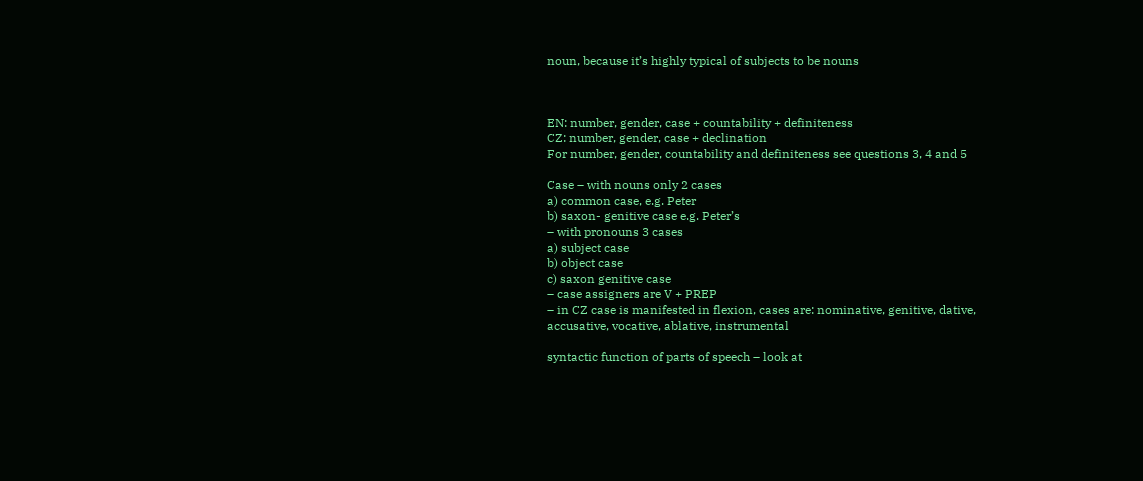noun, because it’s highly typical of subjects to be nouns



EN: number, gender, case + countability + definiteness
CZ: number, gender, case + declination
For number, gender, countability and definiteness see questions 3, 4 and 5

Case – with nouns only 2 cases
a) common case, e.g. Peter
b) saxon- genitive case e.g. Peter’s
– with pronouns 3 cases
a) subject case
b) object case
c) saxon genitive case
– case assigners are V + PREP
– in CZ case is manifested in flexion, cases are: nominative, genitive, dative, accusative, vocative, ablative, instrumental

syntactic function of parts of speech – look at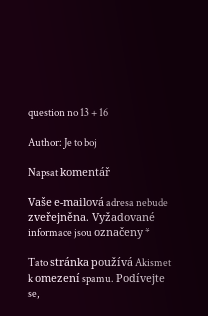question no 13 + 16

Author: Je to boj

Napsat komentář

Vaše e-mailová adresa nebude zveřejněna. Vyžadované informace jsou označeny *

Tato stránka používá Akismet k omezení spamu. Podívejte se,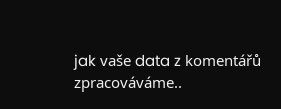jak vaše data z komentářů zpracováváme..